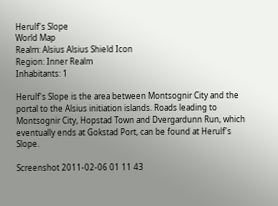Herulf's Slope
World Map
Realm: Alsius Alsius Shield Icon
Region: Inner Realm
Inhabitants: 1

Herulf's Slope is the area between Montsognir City and the portal to the Alsius initiation islands. Roads leading to Montsognir City, Hopstad Town and Dvergardunn Run, which eventually ends at Gokstad Port, can be found at Herulf's Slope.

Screenshot 2011-02-06 01 11 43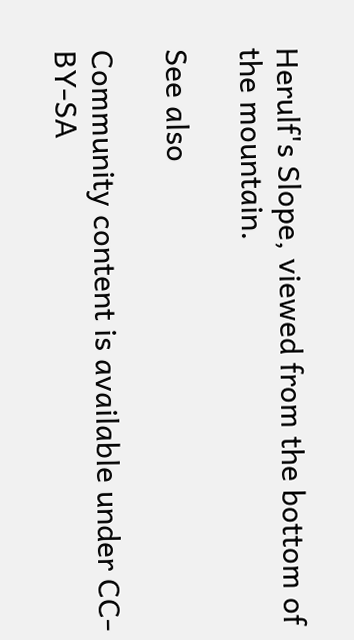Herulf's Slope, viewed from the bottom of the mountain.

See also

Community content is available under CC-BY-SA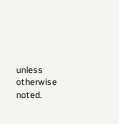unless otherwise noted.